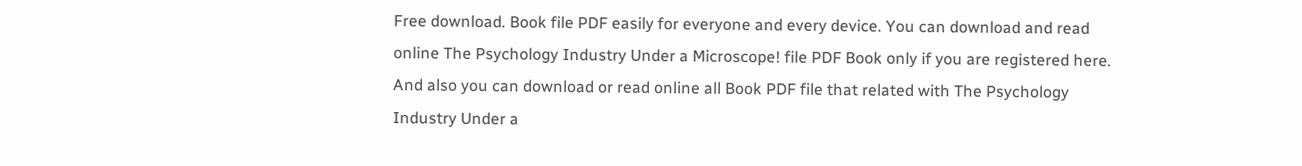Free download. Book file PDF easily for everyone and every device. You can download and read online The Psychology Industry Under a Microscope! file PDF Book only if you are registered here. And also you can download or read online all Book PDF file that related with The Psychology Industry Under a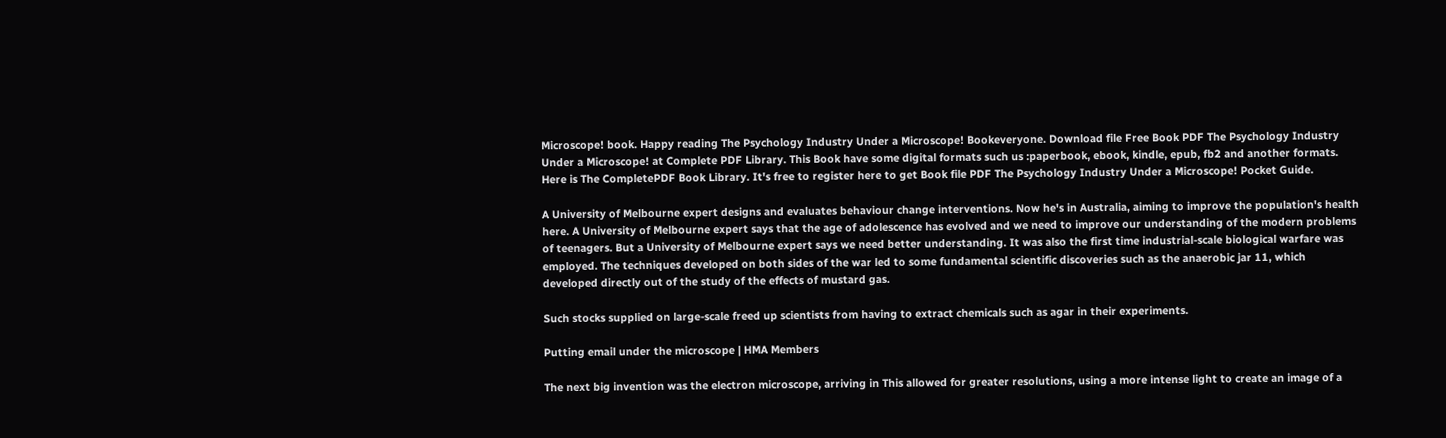Microscope! book. Happy reading The Psychology Industry Under a Microscope! Bookeveryone. Download file Free Book PDF The Psychology Industry Under a Microscope! at Complete PDF Library. This Book have some digital formats such us :paperbook, ebook, kindle, epub, fb2 and another formats. Here is The CompletePDF Book Library. It's free to register here to get Book file PDF The Psychology Industry Under a Microscope! Pocket Guide.

A University of Melbourne expert designs and evaluates behaviour change interventions. Now he's in Australia, aiming to improve the population's health here. A University of Melbourne expert says that the age of adolescence has evolved and we need to improve our understanding of the modern problems of teenagers. But a University of Melbourne expert says we need better understanding. It was also the first time industrial-scale biological warfare was employed. The techniques developed on both sides of the war led to some fundamental scientific discoveries such as the anaerobic jar 11, which developed directly out of the study of the effects of mustard gas.

Such stocks supplied on large-scale freed up scientists from having to extract chemicals such as agar in their experiments.

Putting email under the microscope | HMA Members

The next big invention was the electron microscope, arriving in This allowed for greater resolutions, using a more intense light to create an image of a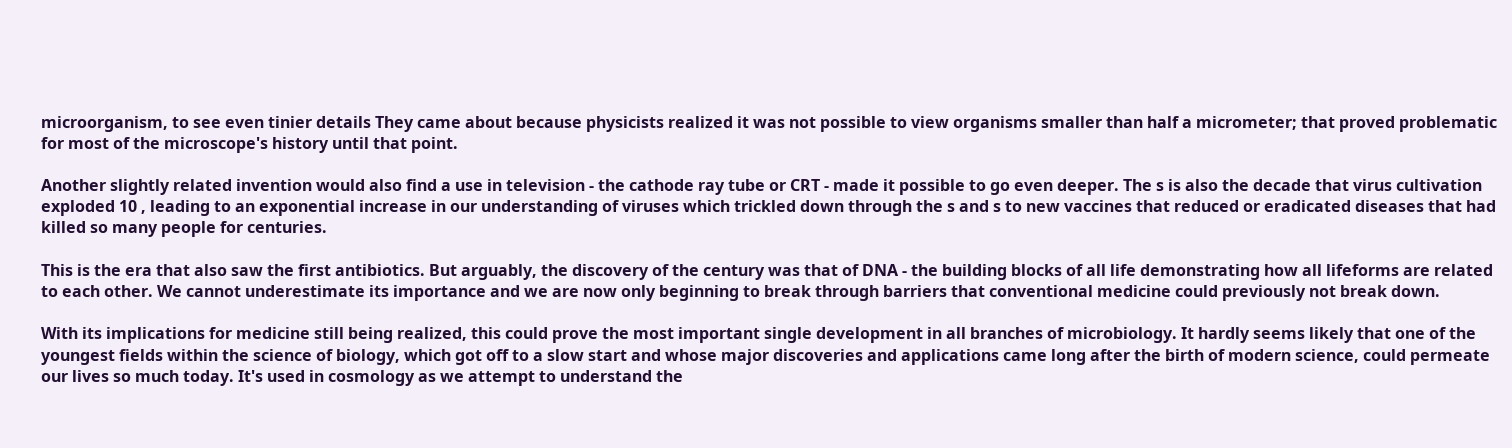microorganism, to see even tinier details They came about because physicists realized it was not possible to view organisms smaller than half a micrometer; that proved problematic for most of the microscope's history until that point.

Another slightly related invention would also find a use in television - the cathode ray tube or CRT - made it possible to go even deeper. The s is also the decade that virus cultivation exploded 10 , leading to an exponential increase in our understanding of viruses which trickled down through the s and s to new vaccines that reduced or eradicated diseases that had killed so many people for centuries.

This is the era that also saw the first antibiotics. But arguably, the discovery of the century was that of DNA - the building blocks of all life demonstrating how all lifeforms are related to each other. We cannot underestimate its importance and we are now only beginning to break through barriers that conventional medicine could previously not break down.

With its implications for medicine still being realized, this could prove the most important single development in all branches of microbiology. It hardly seems likely that one of the youngest fields within the science of biology, which got off to a slow start and whose major discoveries and applications came long after the birth of modern science, could permeate our lives so much today. It's used in cosmology as we attempt to understand the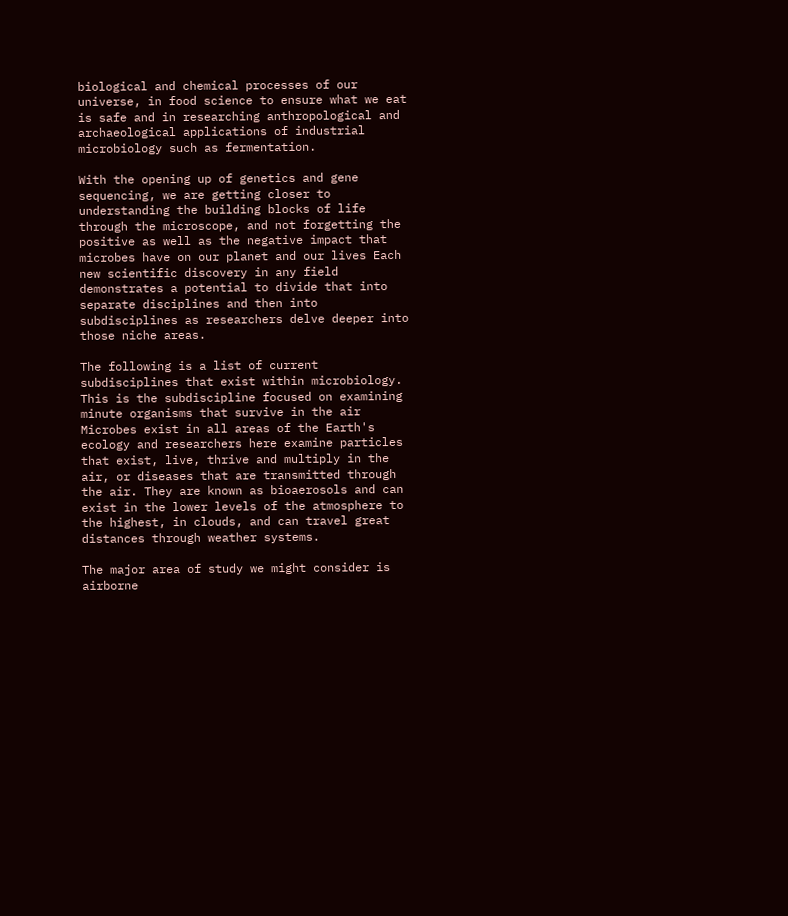biological and chemical processes of our universe, in food science to ensure what we eat is safe and in researching anthropological and archaeological applications of industrial microbiology such as fermentation.

With the opening up of genetics and gene sequencing, we are getting closer to understanding the building blocks of life through the microscope, and not forgetting the positive as well as the negative impact that microbes have on our planet and our lives Each new scientific discovery in any field demonstrates a potential to divide that into separate disciplines and then into subdisciplines as researchers delve deeper into those niche areas.

The following is a list of current subdisciplines that exist within microbiology. This is the subdiscipline focused on examining minute organisms that survive in the air Microbes exist in all areas of the Earth's ecology and researchers here examine particles that exist, live, thrive and multiply in the air, or diseases that are transmitted through the air. They are known as bioaerosols and can exist in the lower levels of the atmosphere to the highest, in clouds, and can travel great distances through weather systems.

The major area of study we might consider is airborne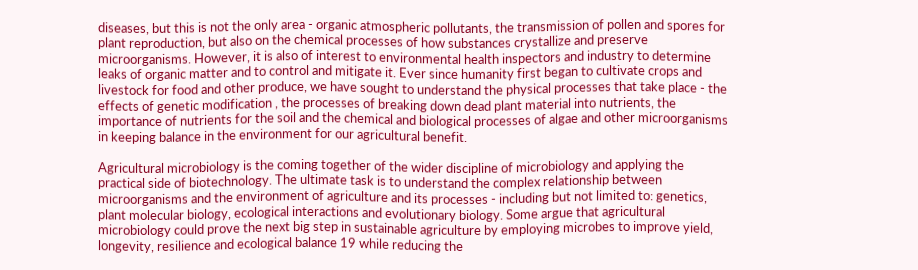diseases, but this is not the only area - organic atmospheric pollutants, the transmission of pollen and spores for plant reproduction, but also on the chemical processes of how substances crystallize and preserve microorganisms. However, it is also of interest to environmental health inspectors and industry to determine leaks of organic matter and to control and mitigate it. Ever since humanity first began to cultivate crops and livestock for food and other produce, we have sought to understand the physical processes that take place - the effects of genetic modification , the processes of breaking down dead plant material into nutrients, the importance of nutrients for the soil and the chemical and biological processes of algae and other microorganisms in keeping balance in the environment for our agricultural benefit.

Agricultural microbiology is the coming together of the wider discipline of microbiology and applying the practical side of biotechnology. The ultimate task is to understand the complex relationship between microorganisms and the environment of agriculture and its processes - including but not limited to: genetics, plant molecular biology, ecological interactions and evolutionary biology. Some argue that agricultural microbiology could prove the next big step in sustainable agriculture by employing microbes to improve yield, longevity, resilience and ecological balance 19 while reducing the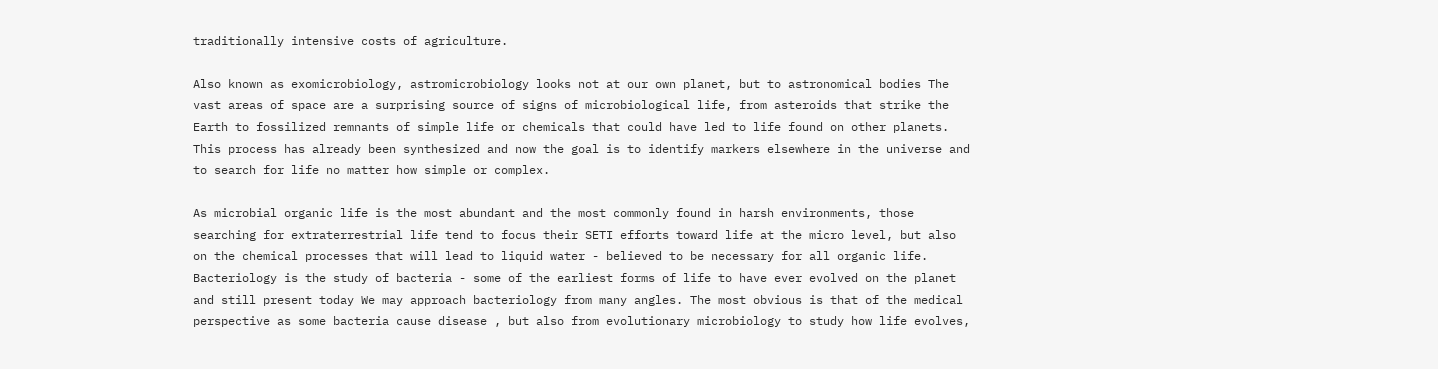traditionally intensive costs of agriculture.

Also known as exomicrobiology, astromicrobiology looks not at our own planet, but to astronomical bodies The vast areas of space are a surprising source of signs of microbiological life, from asteroids that strike the Earth to fossilized remnants of simple life or chemicals that could have led to life found on other planets. This process has already been synthesized and now the goal is to identify markers elsewhere in the universe and to search for life no matter how simple or complex.

As microbial organic life is the most abundant and the most commonly found in harsh environments, those searching for extraterrestrial life tend to focus their SETI efforts toward life at the micro level, but also on the chemical processes that will lead to liquid water - believed to be necessary for all organic life. Bacteriology is the study of bacteria - some of the earliest forms of life to have ever evolved on the planet and still present today We may approach bacteriology from many angles. The most obvious is that of the medical perspective as some bacteria cause disease , but also from evolutionary microbiology to study how life evolves,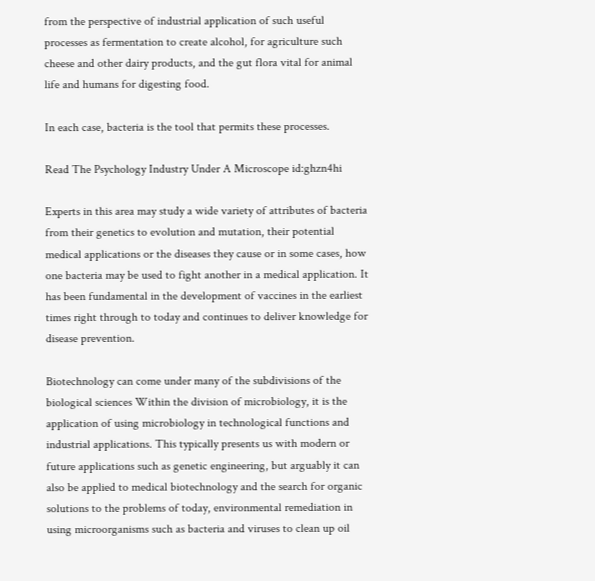from the perspective of industrial application of such useful processes as fermentation to create alcohol, for agriculture such cheese and other dairy products, and the gut flora vital for animal life and humans for digesting food.

In each case, bacteria is the tool that permits these processes.

Read The Psychology Industry Under A Microscope id:ghzn4hi

Experts in this area may study a wide variety of attributes of bacteria from their genetics to evolution and mutation, their potential medical applications or the diseases they cause or in some cases, how one bacteria may be used to fight another in a medical application. It has been fundamental in the development of vaccines in the earliest times right through to today and continues to deliver knowledge for disease prevention.

Biotechnology can come under many of the subdivisions of the biological sciences Within the division of microbiology, it is the application of using microbiology in technological functions and industrial applications. This typically presents us with modern or future applications such as genetic engineering, but arguably it can also be applied to medical biotechnology and the search for organic solutions to the problems of today, environmental remediation in using microorganisms such as bacteria and viruses to clean up oil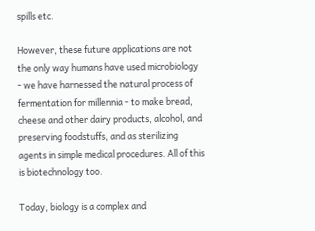spills etc.

However, these future applications are not the only way humans have used microbiology - we have harnessed the natural process of fermentation for millennia - to make bread, cheese and other dairy products, alcohol, and preserving foodstuffs, and as sterilizing agents in simple medical procedures. All of this is biotechnology too.

Today, biology is a complex and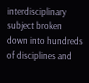interdisciplinary subject broken down into hundreds of disciplines and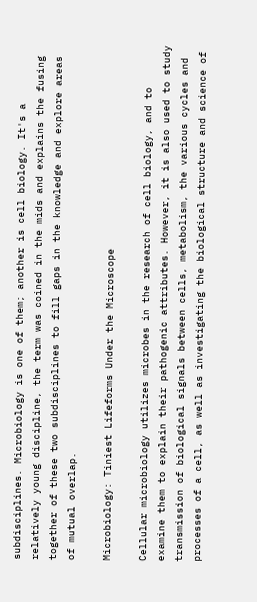subdisciplines. Microbiology is one of them; another is cell biology. It's a relatively young discipline, the term was coined in the mids and explains the fusing together of these two subdisciplines to fill gaps in the knowledge and explore areas of mutual overlap.

Microbiology: Tiniest Lifeforms Under the Microscope

Cellular microbiology utilizes microbes in the research of cell biology, and to examine them to explain their pathogenic attributes. However, it is also used to study transmission of biological signals between cells, metabolism, the various cycles and processes of a cell, as well as investigating the biological structure and science of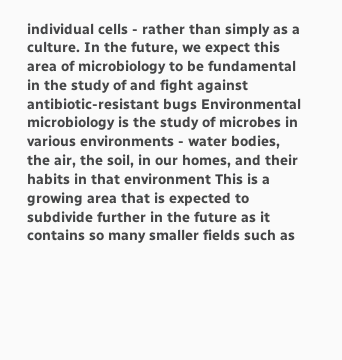individual cells - rather than simply as a culture. In the future, we expect this area of microbiology to be fundamental in the study of and fight against antibiotic-resistant bugs Environmental microbiology is the study of microbes in various environments - water bodies, the air, the soil, in our homes, and their habits in that environment This is a growing area that is expected to subdivide further in the future as it contains so many smaller fields such as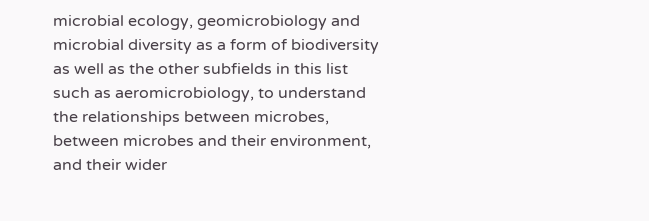microbial ecology, geomicrobiology and microbial diversity as a form of biodiversity as well as the other subfields in this list such as aeromicrobiology, to understand the relationships between microbes, between microbes and their environment, and their wider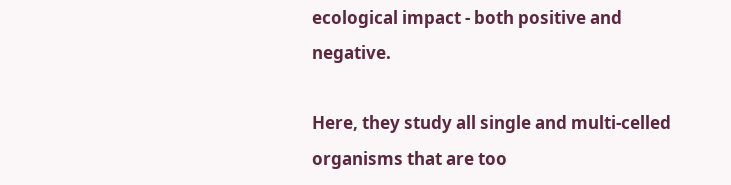ecological impact - both positive and negative.

Here, they study all single and multi-celled organisms that are too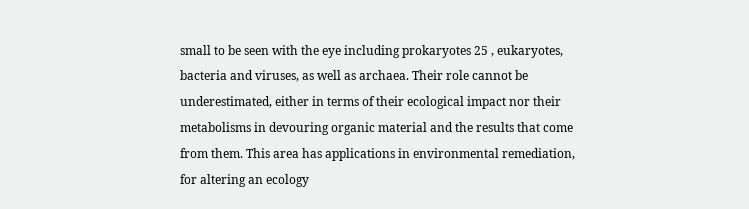small to be seen with the eye including prokaryotes 25 , eukaryotes, bacteria and viruses, as well as archaea. Their role cannot be underestimated, either in terms of their ecological impact nor their metabolisms in devouring organic material and the results that come from them. This area has applications in environmental remediation, for altering an ecology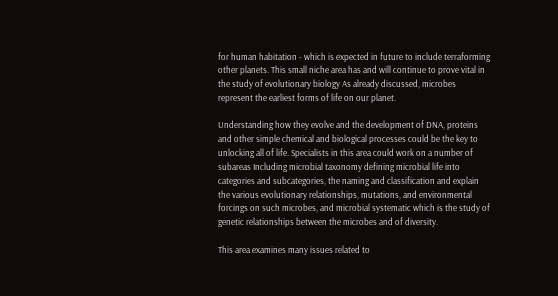for human habitation - which is expected in future to include terraforming other planets. This small niche area has and will continue to prove vital in the study of evolutionary biology As already discussed, microbes represent the earliest forms of life on our planet.

Understanding how they evolve and the development of DNA, proteins and other simple chemical and biological processes could be the key to unlocking all of life. Specialists in this area could work on a number of subareas Including microbial taxonomy defining microbial life into categories and subcategories, the naming and classification and explain the various evolutionary relationships, mutations, and environmental forcings on such microbes, and microbial systematic which is the study of genetic relationships between the microbes and of diversity.

This area examines many issues related to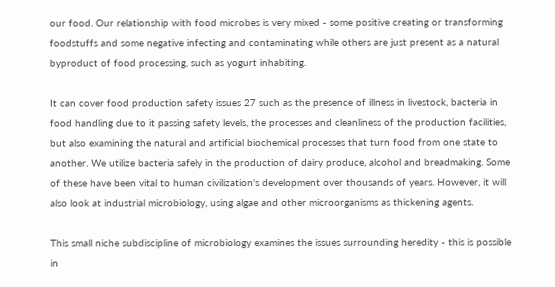our food. Our relationship with food microbes is very mixed - some positive creating or transforming foodstuffs and some negative infecting and contaminating while others are just present as a natural byproduct of food processing, such as yogurt inhabiting.

It can cover food production safety issues 27 such as the presence of illness in livestock, bacteria in food handling due to it passing safety levels, the processes and cleanliness of the production facilities, but also examining the natural and artificial biochemical processes that turn food from one state to another. We utilize bacteria safely in the production of dairy produce, alcohol and breadmaking. Some of these have been vital to human civilization's development over thousands of years. However, it will also look at industrial microbiology, using algae and other microorganisms as thickening agents.

This small niche subdiscipline of microbiology examines the issues surrounding heredity - this is possible in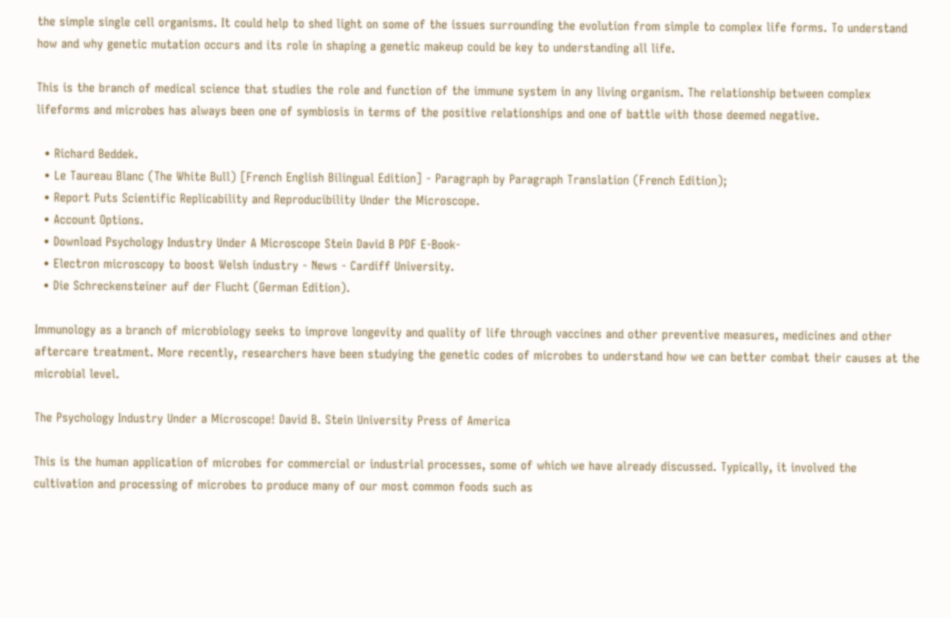the simple single cell organisms. It could help to shed light on some of the issues surrounding the evolution from simple to complex life forms. To understand how and why genetic mutation occurs and its role in shaping a genetic makeup could be key to understanding all life.

This is the branch of medical science that studies the role and function of the immune system in any living organism. The relationship between complex lifeforms and microbes has always been one of symbiosis in terms of the positive relationships and one of battle with those deemed negative.

  • Richard Beddek.
  • Le Taureau Blanc (The White Bull) [French English Bilingual Edition] - Paragraph by Paragraph Translation (French Edition);
  • Report Puts Scientific Replicability and Reproducibility Under the Microscope.
  • Account Options.
  • Download Psychology Industry Under A Microscope Stein David B PDF E-Book-
  • Electron microscopy to boost Welsh industry - News - Cardiff University.
  • Die Schreckensteiner auf der Flucht (German Edition).

Immunology as a branch of microbiology seeks to improve longevity and quality of life through vaccines and other preventive measures, medicines and other aftercare treatment. More recently, researchers have been studying the genetic codes of microbes to understand how we can better combat their causes at the microbial level.

The Psychology Industry Under a Microscope! David B. Stein University Press of America

This is the human application of microbes for commercial or industrial processes, some of which we have already discussed. Typically, it involved the cultivation and processing of microbes to produce many of our most common foods such as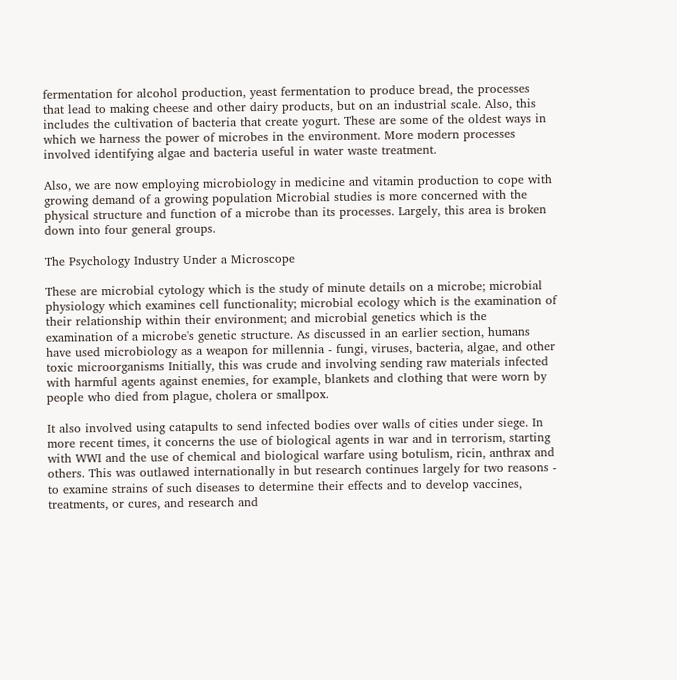fermentation for alcohol production, yeast fermentation to produce bread, the processes that lead to making cheese and other dairy products, but on an industrial scale. Also, this includes the cultivation of bacteria that create yogurt. These are some of the oldest ways in which we harness the power of microbes in the environment. More modern processes involved identifying algae and bacteria useful in water waste treatment.

Also, we are now employing microbiology in medicine and vitamin production to cope with growing demand of a growing population Microbial studies is more concerned with the physical structure and function of a microbe than its processes. Largely, this area is broken down into four general groups.

The Psychology Industry Under a Microscope

These are microbial cytology which is the study of minute details on a microbe; microbial physiology which examines cell functionality; microbial ecology which is the examination of their relationship within their environment; and microbial genetics which is the examination of a microbe's genetic structure. As discussed in an earlier section, humans have used microbiology as a weapon for millennia - fungi, viruses, bacteria, algae, and other toxic microorganisms Initially, this was crude and involving sending raw materials infected with harmful agents against enemies, for example, blankets and clothing that were worn by people who died from plague, cholera or smallpox.

It also involved using catapults to send infected bodies over walls of cities under siege. In more recent times, it concerns the use of biological agents in war and in terrorism, starting with WWI and the use of chemical and biological warfare using botulism, ricin, anthrax and others. This was outlawed internationally in but research continues largely for two reasons - to examine strains of such diseases to determine their effects and to develop vaccines, treatments, or cures, and research and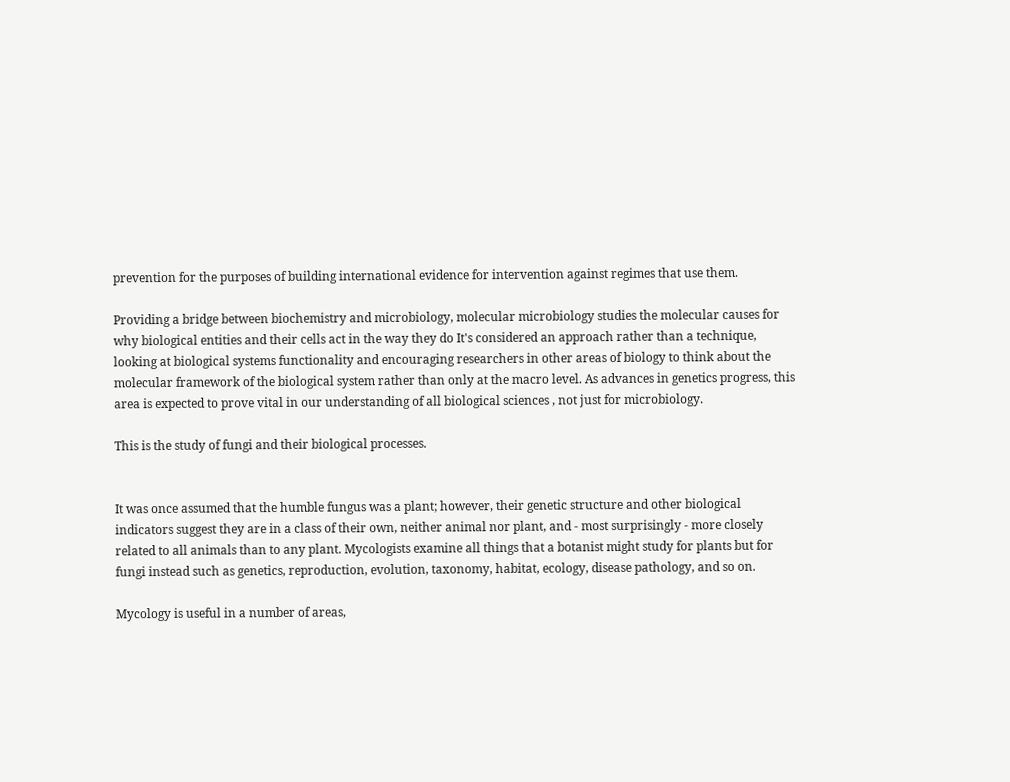prevention for the purposes of building international evidence for intervention against regimes that use them.

Providing a bridge between biochemistry and microbiology, molecular microbiology studies the molecular causes for why biological entities and their cells act in the way they do It's considered an approach rather than a technique, looking at biological systems functionality and encouraging researchers in other areas of biology to think about the molecular framework of the biological system rather than only at the macro level. As advances in genetics progress, this area is expected to prove vital in our understanding of all biological sciences , not just for microbiology.

This is the study of fungi and their biological processes.


It was once assumed that the humble fungus was a plant; however, their genetic structure and other biological indicators suggest they are in a class of their own, neither animal nor plant, and - most surprisingly - more closely related to all animals than to any plant. Mycologists examine all things that a botanist might study for plants but for fungi instead such as genetics, reproduction, evolution, taxonomy, habitat, ecology, disease pathology, and so on.

Mycology is useful in a number of areas,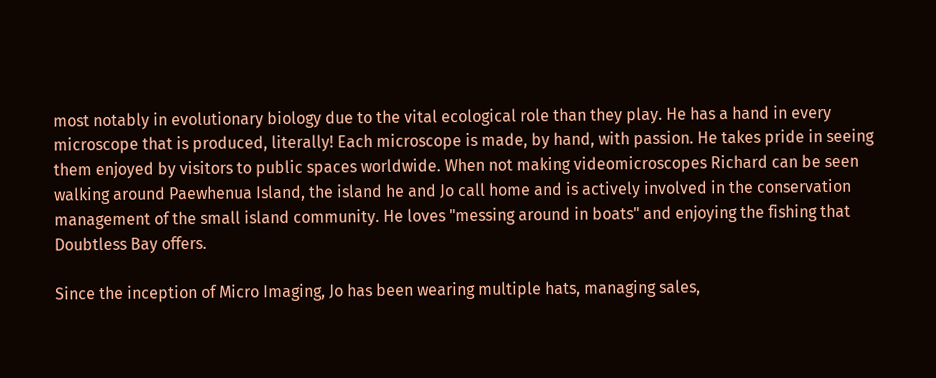most notably in evolutionary biology due to the vital ecological role than they play. He has a hand in every microscope that is produced, literally! Each microscope is made, by hand, with passion. He takes pride in seeing them enjoyed by visitors to public spaces worldwide. When not making videomicroscopes Richard can be seen walking around Paewhenua Island, the island he and Jo call home and is actively involved in the conservation management of the small island community. He loves "messing around in boats" and enjoying the fishing that Doubtless Bay offers.

Since the inception of Micro Imaging, Jo has been wearing multiple hats, managing sales,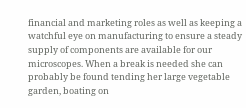financial and marketing roles as well as keeping a watchful eye on manufacturing to ensure a steady supply of components are available for our microscopes. When a break is needed she can probably be found tending her large vegetable garden, boating on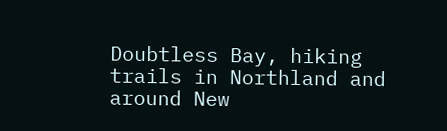Doubtless Bay, hiking trails in Northland and around New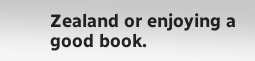Zealand or enjoying a good book.